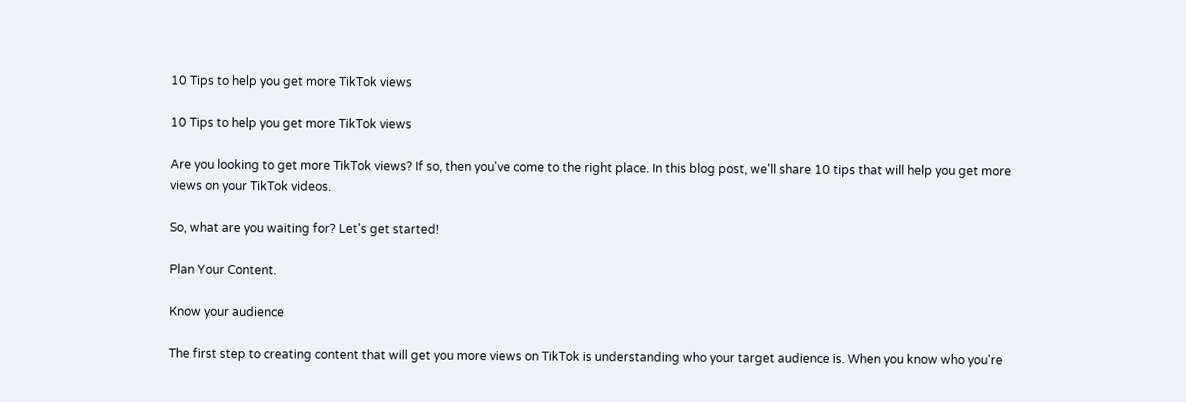10 Tips to help you get more TikTok views

10 Tips to help you get more TikTok views

Are you looking to get more TikTok views? If so, then you've come to the right place. In this blog post, we'll share 10 tips that will help you get more views on your TikTok videos.

So, what are you waiting for? Let's get started!

Plan Your Content.

Know your audience

The first step to creating content that will get you more views on TikTok is understanding who your target audience is. When you know who you're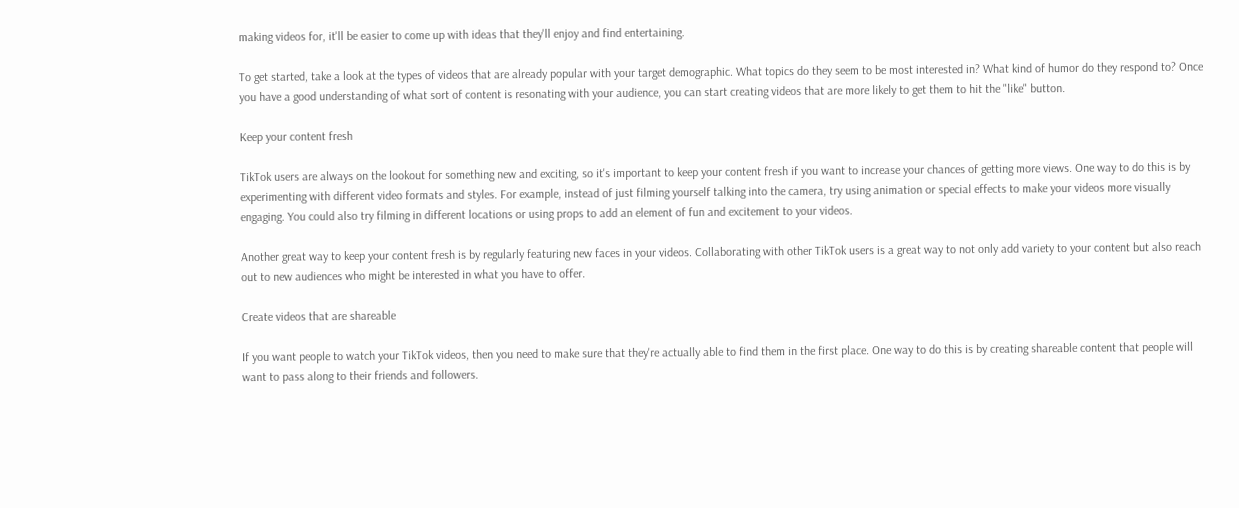making videos for, it'll be easier to come up with ideas that they'll enjoy and find entertaining.

To get started, take a look at the types of videos that are already popular with your target demographic. What topics do they seem to be most interested in? What kind of humor do they respond to? Once you have a good understanding of what sort of content is resonating with your audience, you can start creating videos that are more likely to get them to hit the "like" button.

Keep your content fresh

TikTok users are always on the lookout for something new and exciting, so it's important to keep your content fresh if you want to increase your chances of getting more views. One way to do this is by experimenting with different video formats and styles. For example, instead of just filming yourself talking into the camera, try using animation or special effects to make your videos more visually engaging. You could also try filming in different locations or using props to add an element of fun and excitement to your videos.

Another great way to keep your content fresh is by regularly featuring new faces in your videos. Collaborating with other TikTok users is a great way to not only add variety to your content but also reach out to new audiences who might be interested in what you have to offer.

Create videos that are shareable

If you want people to watch your TikTok videos, then you need to make sure that they're actually able to find them in the first place. One way to do this is by creating shareable content that people will want to pass along to their friends and followers.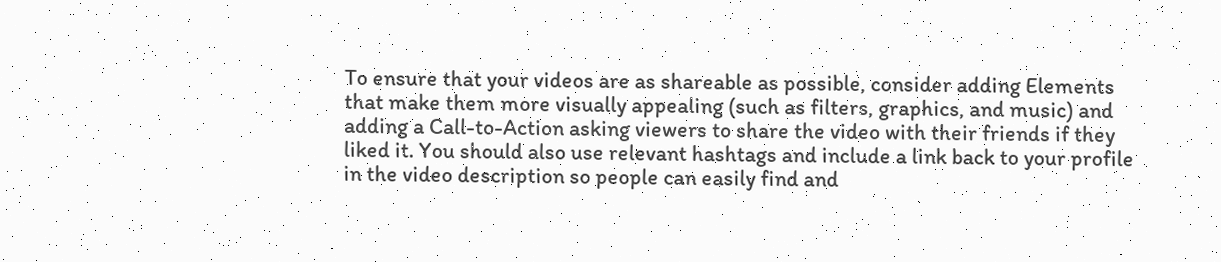To ensure that your videos are as shareable as possible, consider adding Elements that make them more visually appealing (such as filters, graphics, and music) and adding a Call-to-Action asking viewers to share the video with their friends if they liked it. You should also use relevant hashtags and include a link back to your profile in the video description so people can easily find and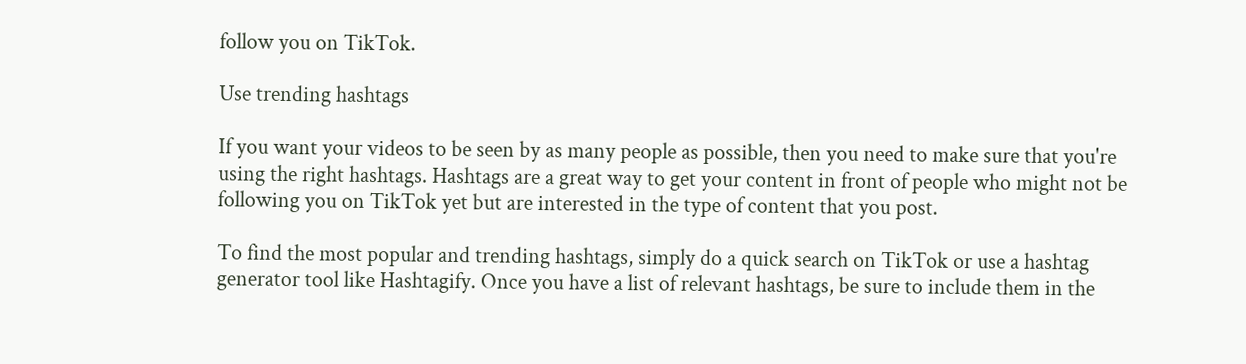follow you on TikTok.

Use trending hashtags

If you want your videos to be seen by as many people as possible, then you need to make sure that you're using the right hashtags. Hashtags are a great way to get your content in front of people who might not be following you on TikTok yet but are interested in the type of content that you post.

To find the most popular and trending hashtags, simply do a quick search on TikTok or use a hashtag generator tool like Hashtagify. Once you have a list of relevant hashtags, be sure to include them in the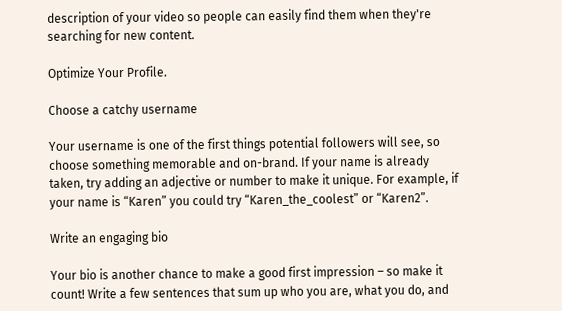description of your video so people can easily find them when they're searching for new content.

Optimize Your Profile.

Choose a catchy username

Your username is one of the first things potential followers will see, so choose something memorable and on-brand. If your name is already taken, try adding an adjective or number to make it unique. For example, if your name is “Karen” you could try “Karen_the_coolest” or “Karen2”.

Write an engaging bio

Your bio is another chance to make a good first impression – so make it count! Write a few sentences that sum up who you are, what you do, and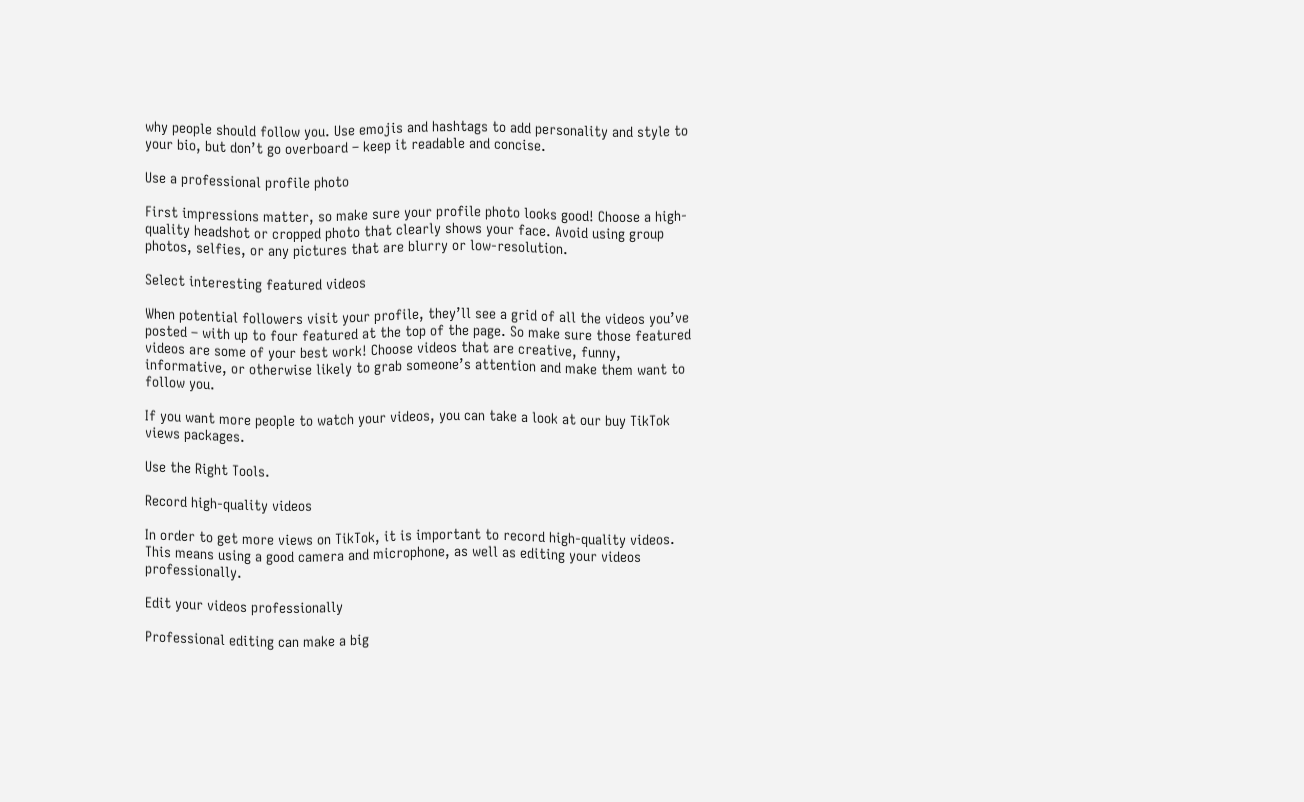why people should follow you. Use emojis and hashtags to add personality and style to your bio, but don’t go overboard – keep it readable and concise.

Use a professional profile photo

First impressions matter, so make sure your profile photo looks good! Choose a high-quality headshot or cropped photo that clearly shows your face. Avoid using group photos, selfies, or any pictures that are blurry or low-resolution.

Select interesting featured videos

When potential followers visit your profile, they’ll see a grid of all the videos you’ve posted – with up to four featured at the top of the page. So make sure those featured videos are some of your best work! Choose videos that are creative, funny, informative, or otherwise likely to grab someone’s attention and make them want to follow you.

If you want more people to watch your videos, you can take a look at our buy TikTok views packages.

Use the Right Tools.

Record high-quality videos

In order to get more views on TikTok, it is important to record high-quality videos. This means using a good camera and microphone, as well as editing your videos professionally.

Edit your videos professionally

Professional editing can make a big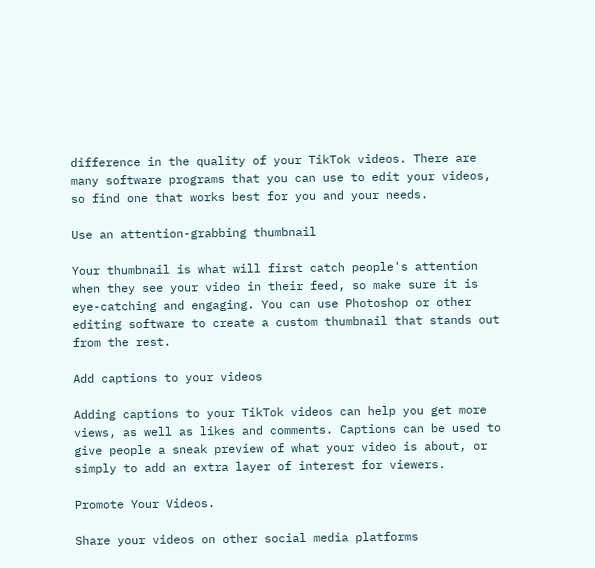difference in the quality of your TikTok videos. There are many software programs that you can use to edit your videos, so find one that works best for you and your needs.

Use an attention-grabbing thumbnail

Your thumbnail is what will first catch people's attention when they see your video in their feed, so make sure it is eye-catching and engaging. You can use Photoshop or other editing software to create a custom thumbnail that stands out from the rest.

Add captions to your videos

Adding captions to your TikTok videos can help you get more views, as well as likes and comments. Captions can be used to give people a sneak preview of what your video is about, or simply to add an extra layer of interest for viewers.

Promote Your Videos.

Share your videos on other social media platforms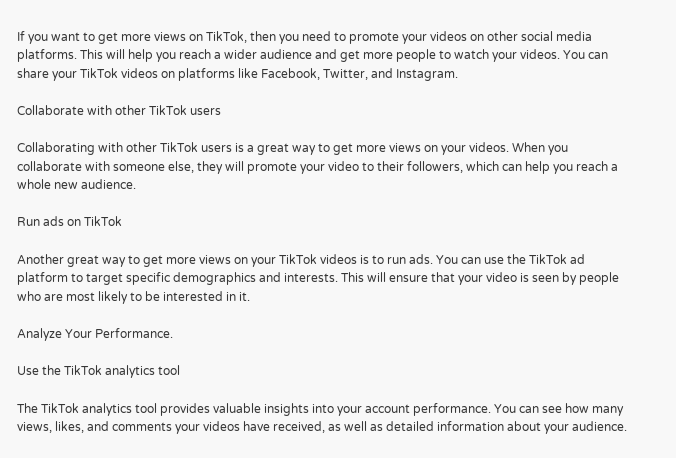If you want to get more views on TikTok, then you need to promote your videos on other social media platforms. This will help you reach a wider audience and get more people to watch your videos. You can share your TikTok videos on platforms like Facebook, Twitter, and Instagram.

Collaborate with other TikTok users

Collaborating with other TikTok users is a great way to get more views on your videos. When you collaborate with someone else, they will promote your video to their followers, which can help you reach a whole new audience.

Run ads on TikTok

Another great way to get more views on your TikTok videos is to run ads. You can use the TikTok ad platform to target specific demographics and interests. This will ensure that your video is seen by people who are most likely to be interested in it.

Analyze Your Performance.

Use the TikTok analytics tool

The TikTok analytics tool provides valuable insights into your account performance. You can see how many views, likes, and comments your videos have received, as well as detailed information about your audience.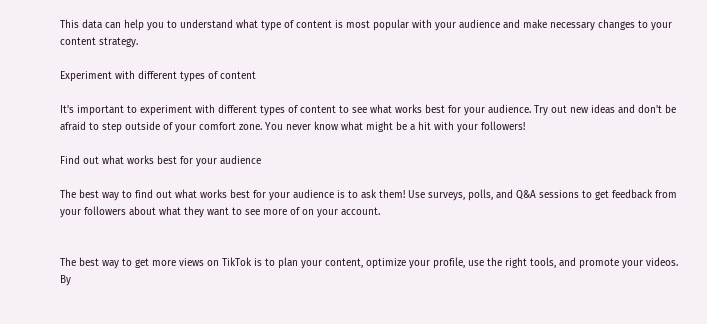This data can help you to understand what type of content is most popular with your audience and make necessary changes to your content strategy.

Experiment with different types of content

It's important to experiment with different types of content to see what works best for your audience. Try out new ideas and don't be afraid to step outside of your comfort zone. You never know what might be a hit with your followers!

Find out what works best for your audience

The best way to find out what works best for your audience is to ask them! Use surveys, polls, and Q&A sessions to get feedback from your followers about what they want to see more of on your account.


The best way to get more views on TikTok is to plan your content, optimize your profile, use the right tools, and promote your videos. By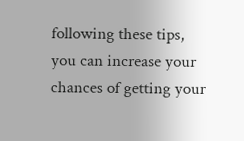following these tips, you can increase your chances of getting your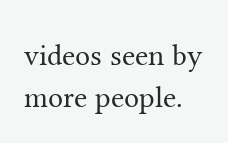videos seen by more people.